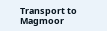Transport to Magmoor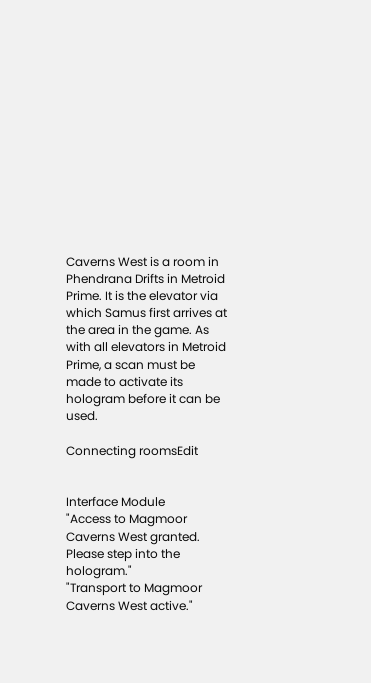Caverns West is a room in Phendrana Drifts in Metroid Prime. It is the elevator via which Samus first arrives at the area in the game. As with all elevators in Metroid Prime, a scan must be made to activate its hologram before it can be used.

Connecting roomsEdit


Interface Module
"Access to Magmoor Caverns West granted. Please step into the hologram."
"Transport to Magmoor Caverns West active."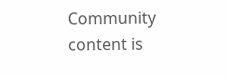Community content is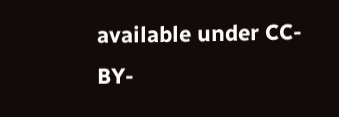available under CC-BY-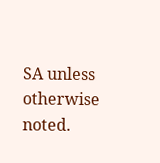SA unless otherwise noted.